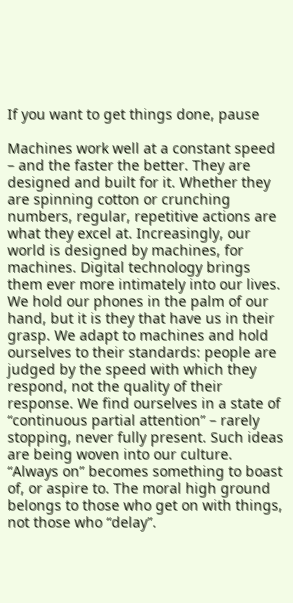If you want to get things done, pause

Machines work well at a constant speed – and the faster the better. They are designed and built for it. Whether they are spinning cotton or crunching numbers, regular, repetitive actions are what they excel at. Increasingly, our world is designed by machines, for machines. Digital technology brings them ever more intimately into our lives. We hold our phones in the palm of our hand, but it is they that have us in their grasp. We adapt to machines and hold ourselves to their standards: people are judged by the speed with which they respond, not the quality of their response. We find ourselves in a state of “continuous partial attention” – rarely stopping, never fully present. Such ideas are being woven into our culture. “Always on” becomes something to boast of, or aspire to. The moral high ground belongs to those who get on with things, not those who “delay”.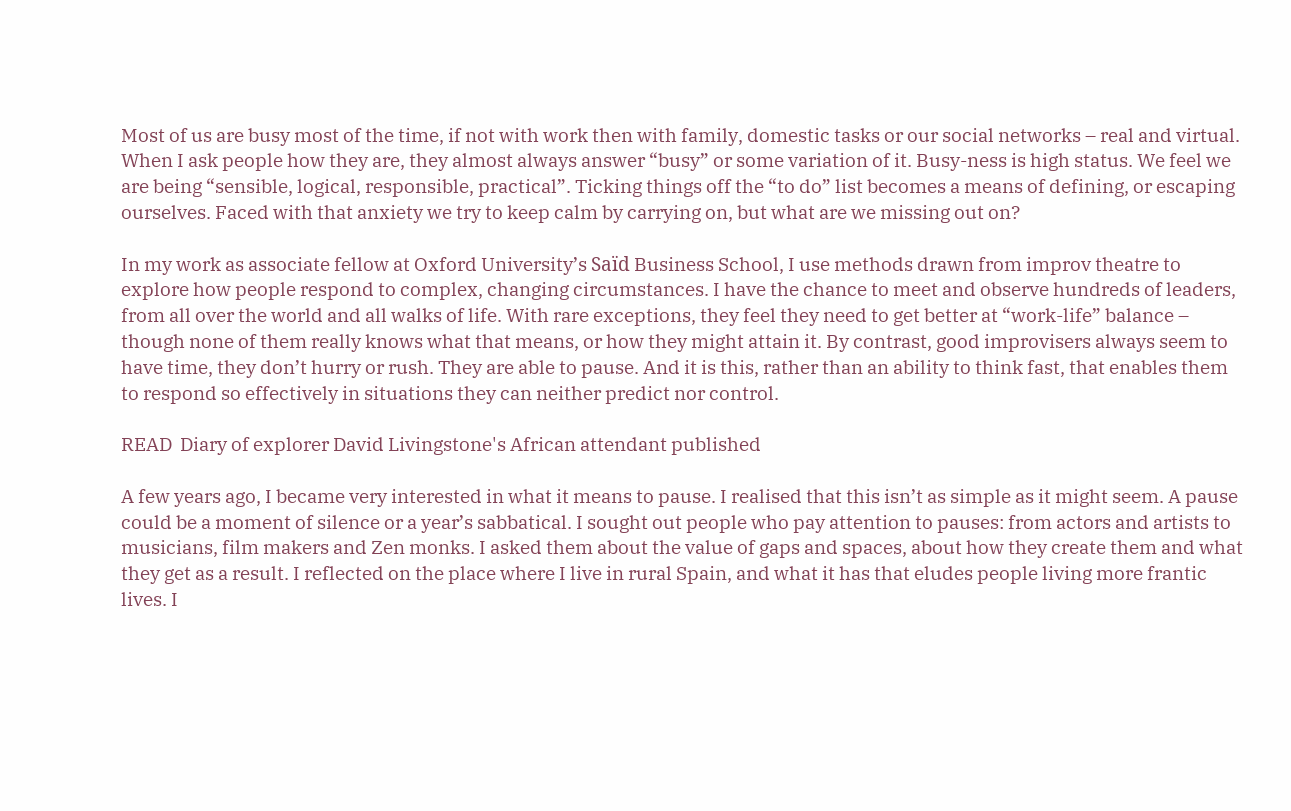Most of us are busy most of the time, if not with work then with family, domestic tasks or our social networks – real and virtual. When I ask people how they are, they almost always answer “busy” or some variation of it. Busy-ness is high status. We feel we are being “sensible, logical, responsible, practical”. Ticking things off the “to do” list becomes a means of defining, or escaping ourselves. Faced with that anxiety we try to keep calm by carrying on, but what are we missing out on?

In my work as associate fellow at Oxford University’s Saïd Business School, I use methods drawn from improv theatre to explore how people respond to complex, changing circumstances. I have the chance to meet and observe hundreds of leaders, from all over the world and all walks of life. With rare exceptions, they feel they need to get better at “work-life” balance – though none of them really knows what that means, or how they might attain it. By contrast, good improvisers always seem to have time, they don’t hurry or rush. They are able to pause. And it is this, rather than an ability to think fast, that enables them to respond so effectively in situations they can neither predict nor control.

READ  Diary of explorer David Livingstone's African attendant published

A few years ago, I became very interested in what it means to pause. I realised that this isn’t as simple as it might seem. A pause could be a moment of silence or a year’s sabbatical. I sought out people who pay attention to pauses: from actors and artists to musicians, film makers and Zen monks. I asked them about the value of gaps and spaces, about how they create them and what they get as a result. I reflected on the place where I live in rural Spain, and what it has that eludes people living more frantic lives. I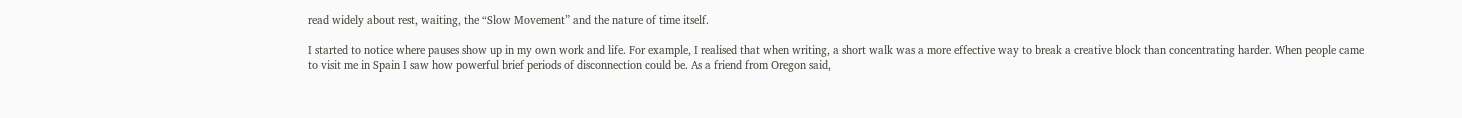read widely about rest, waiting, the “Slow Movement” and the nature of time itself.

I started to notice where pauses show up in my own work and life. For example, I realised that when writing, a short walk was a more effective way to break a creative block than concentrating harder. When people came to visit me in Spain I saw how powerful brief periods of disconnection could be. As a friend from Oregon said,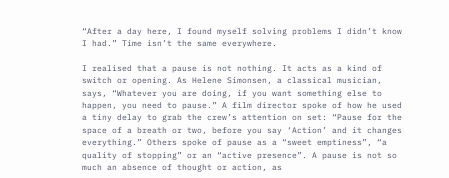“After a day here, I found myself solving problems I didn’t know I had.” Time isn’t the same everywhere.

I realised that a pause is not nothing. It acts as a kind of switch or opening. As Helene Simonsen, a classical musician, says, “Whatever you are doing, if you want something else to happen, you need to pause.” A film director spoke of how he used a tiny delay to grab the crew’s attention on set: “Pause for the space of a breath or two, before you say ‘Action’ and it changes everything.” Others spoke of pause as a “sweet emptiness”, “a quality of stopping” or an “active presence”. A pause is not so much an absence of thought or action, as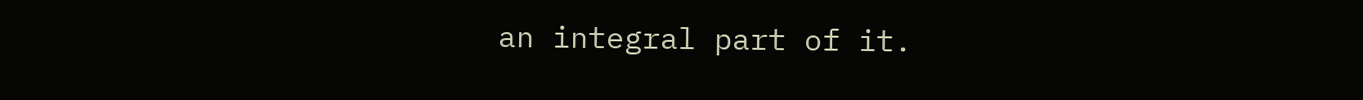an integral part of it.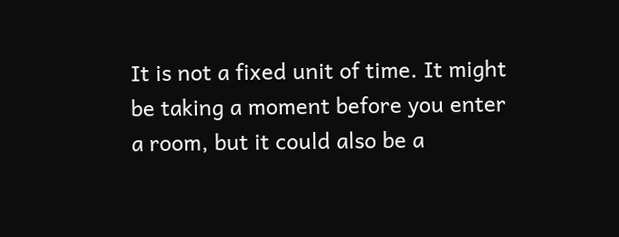It is not a fixed unit of time. It might be taking a moment before you enter a room, but it could also be a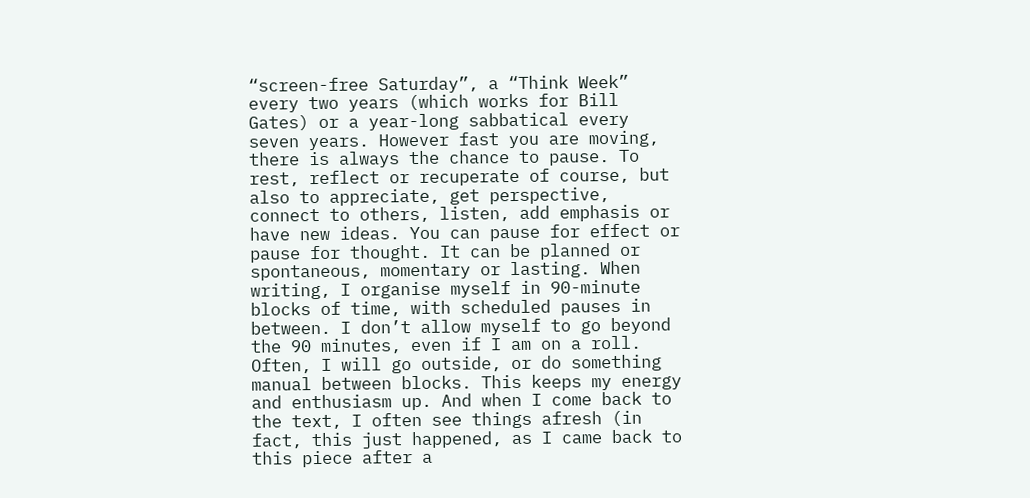“screen-free Saturday”, a “Think Week” every two years (which works for Bill Gates) or a year-long sabbatical every seven years. However fast you are moving, there is always the chance to pause. To rest, reflect or recuperate of course, but also to appreciate, get perspective, connect to others, listen, add emphasis or have new ideas. You can pause for effect or pause for thought. It can be planned or spontaneous, momentary or lasting. When writing, I organise myself in 90-minute blocks of time, with scheduled pauses in between. I don’t allow myself to go beyond the 90 minutes, even if I am on a roll. Often, I will go outside, or do something manual between blocks. This keeps my energy and enthusiasm up. And when I come back to the text, I often see things afresh (in fact, this just happened, as I came back to this piece after a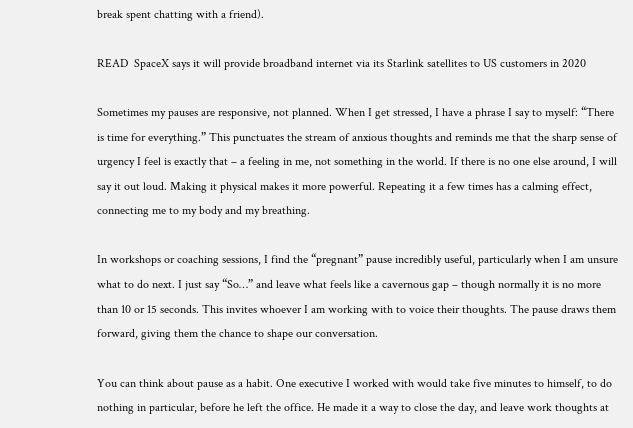break spent chatting with a friend).

READ  SpaceX says it will provide broadband internet via its Starlink satellites to US customers in 2020

Sometimes my pauses are responsive, not planned. When I get stressed, I have a phrase I say to myself: “There is time for everything.” This punctuates the stream of anxious thoughts and reminds me that the sharp sense of urgency I feel is exactly that – a feeling in me, not something in the world. If there is no one else around, I will say it out loud. Making it physical makes it more powerful. Repeating it a few times has a calming effect, connecting me to my body and my breathing.

In workshops or coaching sessions, I find the “pregnant” pause incredibly useful, particularly when I am unsure what to do next. I just say “So…” and leave what feels like a cavernous gap – though normally it is no more than 10 or 15 seconds. This invites whoever I am working with to voice their thoughts. The pause draws them forward, giving them the chance to shape our conversation.

You can think about pause as a habit. One executive I worked with would take five minutes to himself, to do nothing in particular, before he left the office. He made it a way to close the day, and leave work thoughts at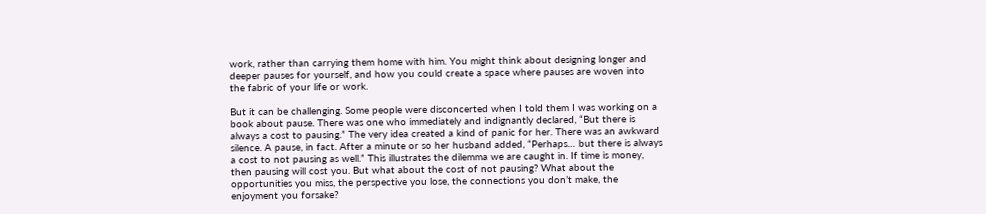work, rather than carrying them home with him. You might think about designing longer and deeper pauses for yourself, and how you could create a space where pauses are woven into the fabric of your life or work.

But it can be challenging. Some people were disconcerted when I told them I was working on a book about pause. There was one who immediately and indignantly declared, “But there is always a cost to pausing.” The very idea created a kind of panic for her. There was an awkward silence. A pause, in fact. After a minute or so her husband added, “Perhaps… but there is always a cost to not pausing as well.” This illustrates the dilemma we are caught in. If time is money, then pausing will cost you. But what about the cost of not pausing? What about the opportunities you miss, the perspective you lose, the connections you don’t make, the enjoyment you forsake?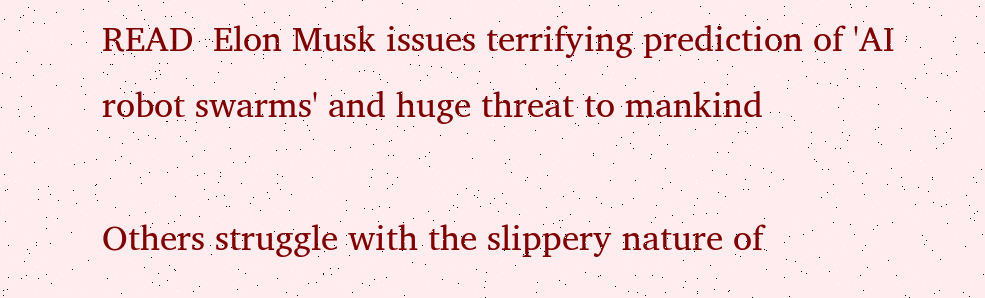READ  Elon Musk issues terrifying prediction of 'AI robot swarms' and huge threat to mankind

Others struggle with the slippery nature of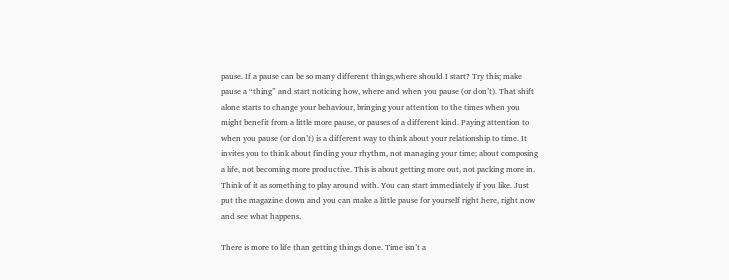pause. If a pause can be so many different things,where should I start? Try this; make pause a “thing” and start noticing how, where and when you pause (or don’t). That shift alone starts to change your behaviour, bringing your attention to the times when you might benefit from a little more pause, or pauses of a different kind. Paying attention to when you pause (or don’t) is a different way to think about your relationship to time. It invites you to think about finding your rhythm, not managing your time; about composing a life, not becoming more productive. This is about getting more out, not packing more in. Think of it as something to play around with. You can start immediately if you like. Just put the magazine down and you can make a little pause for yourself right here, right now and see what happens.

There is more to life than getting things done. Time isn’t a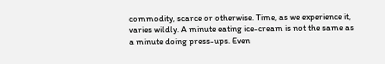commodity, scarce or otherwise. Time, as we experience it, varies wildly. A minute eating ice-cream is not the same as a minute doing press-ups. Even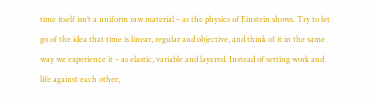time itself isn’t a uniform raw material – as the physics of Einstein shows. Try to let go of the idea that time is linear, regular and objective, and think of it in the same way we experience it – as elastic, variable and layered. Instead of setting work and life against each other,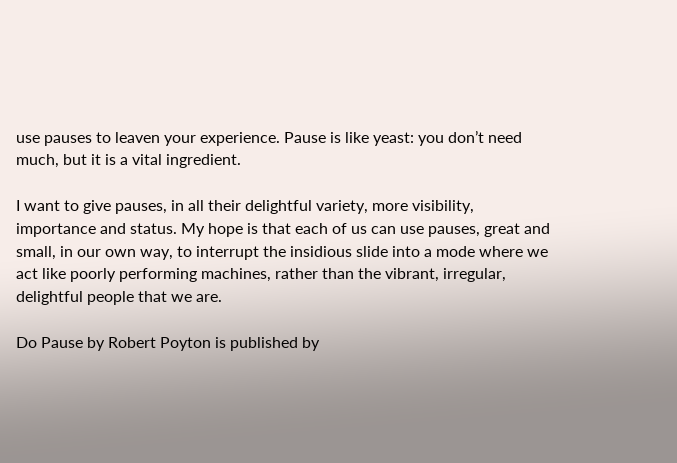use pauses to leaven your experience. Pause is like yeast: you don’t need much, but it is a vital ingredient.

I want to give pauses, in all their delightful variety, more visibility, importance and status. My hope is that each of us can use pauses, great and small, in our own way, to interrupt the insidious slide into a mode where we act like poorly performing machines, rather than the vibrant, irregular, delightful people that we are.

Do Pause by Robert Poyton is published by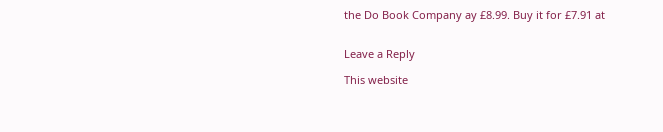the Do Book Company ay £8.99. Buy it for £7.91 at


Leave a Reply

This website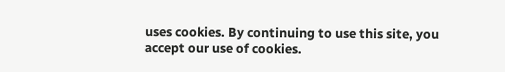uses cookies. By continuing to use this site, you accept our use of cookies.